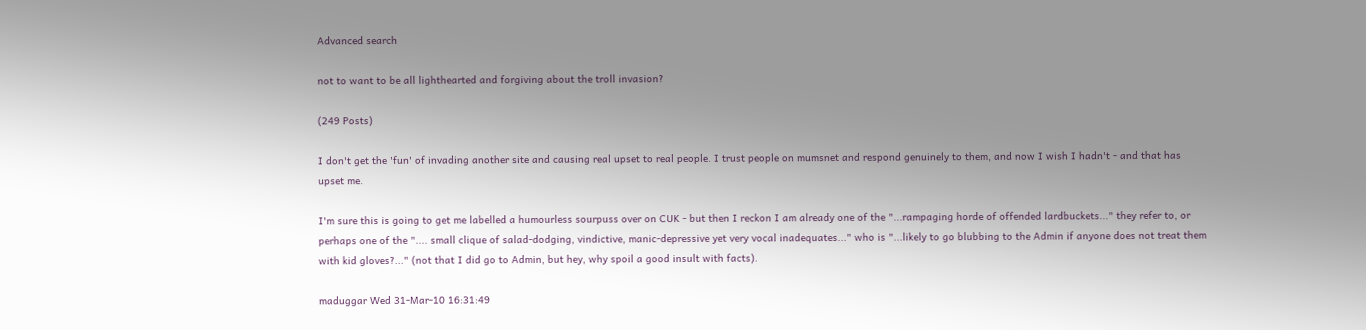Advanced search

not to want to be all lighthearted and forgiving about the troll invasion?

(249 Posts)

I don't get the 'fun' of invading another site and causing real upset to real people. I trust people on mumsnet and respond genuinely to them, and now I wish I hadn't - and that has upset me.

I'm sure this is going to get me labelled a humourless sourpuss over on CUK - but then I reckon I am already one of the "...rampaging horde of offended lardbuckets..." they refer to, or perhaps one of the ".... small clique of salad-dodging, vindictive, manic-depressive yet very vocal inadequates..." who is "...likely to go blubbing to the Admin if anyone does not treat them with kid gloves?..." (not that I did go to Admin, but hey, why spoil a good insult with facts).

maduggar Wed 31-Mar-10 16:31:49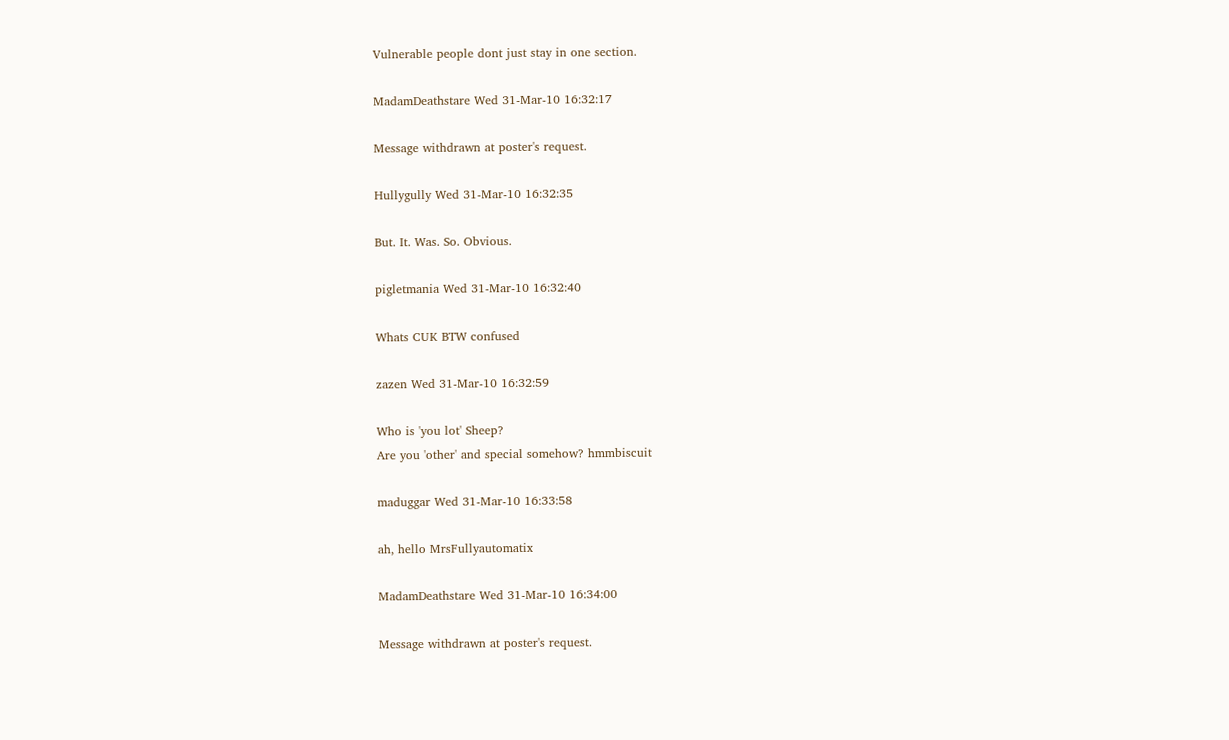Vulnerable people dont just stay in one section.

MadamDeathstare Wed 31-Mar-10 16:32:17

Message withdrawn at poster's request.

Hullygully Wed 31-Mar-10 16:32:35

But. It. Was. So. Obvious.

pigletmania Wed 31-Mar-10 16:32:40

Whats CUK BTW confused

zazen Wed 31-Mar-10 16:32:59

Who is 'you lot' Sheep?
Are you 'other' and special somehow? hmmbiscuit

maduggar Wed 31-Mar-10 16:33:58

ah, hello MrsFullyautomatix

MadamDeathstare Wed 31-Mar-10 16:34:00

Message withdrawn at poster's request.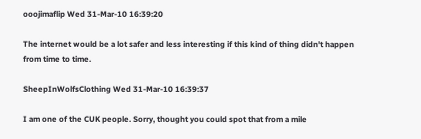ooojimaflip Wed 31-Mar-10 16:39:20

The internet would be a lot safer and less interesting if this kind of thing didn't happen from time to time.

SheepInWolfsClothing Wed 31-Mar-10 16:39:37

I am one of the CUK people. Sorry, thought you could spot that from a mile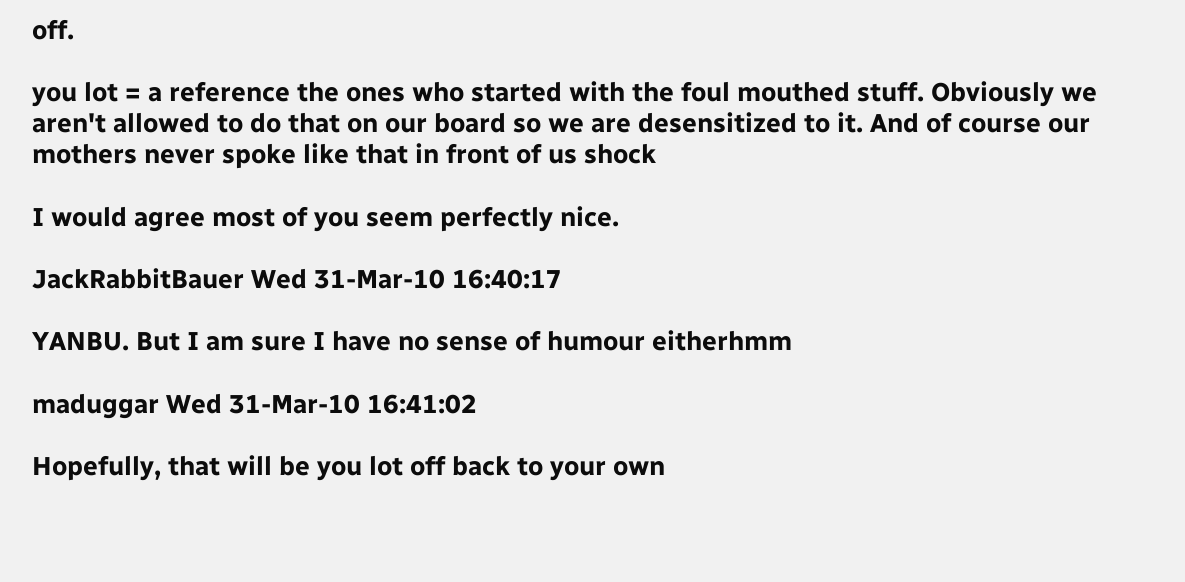off.

you lot = a reference the ones who started with the foul mouthed stuff. Obviously we aren't allowed to do that on our board so we are desensitized to it. And of course our mothers never spoke like that in front of us shock

I would agree most of you seem perfectly nice.

JackRabbitBauer Wed 31-Mar-10 16:40:17

YANBU. But I am sure I have no sense of humour eitherhmm

maduggar Wed 31-Mar-10 16:41:02

Hopefully, that will be you lot off back to your own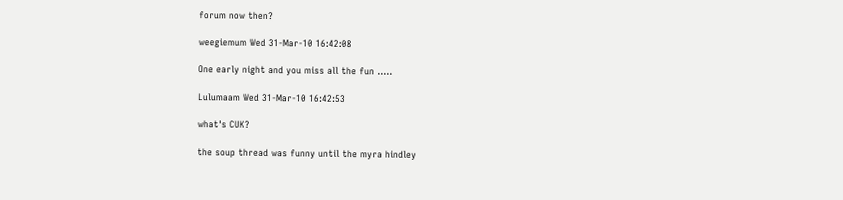forum now then?

weegiemum Wed 31-Mar-10 16:42:08

One early night and you miss all the fun .....

Lulumaam Wed 31-Mar-10 16:42:53

what's CUK?

the soup thread was funny until the myra hindley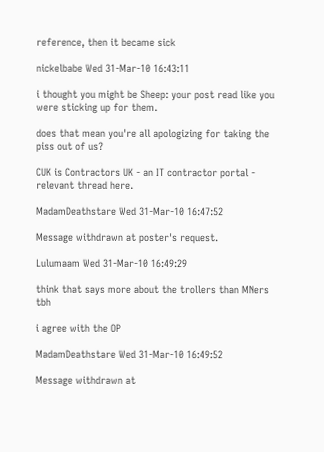reference, then it became sick

nickelbabe Wed 31-Mar-10 16:43:11

i thought you might be Sheep: your post read like you were sticking up for them.

does that mean you're all apologizing for taking the piss out of us?

CUK is Contractors UK - an IT contractor portal - relevant thread here.

MadamDeathstare Wed 31-Mar-10 16:47:52

Message withdrawn at poster's request.

Lulumaam Wed 31-Mar-10 16:49:29

think that says more about the trollers than MNers tbh

i agree with the OP

MadamDeathstare Wed 31-Mar-10 16:49:52

Message withdrawn at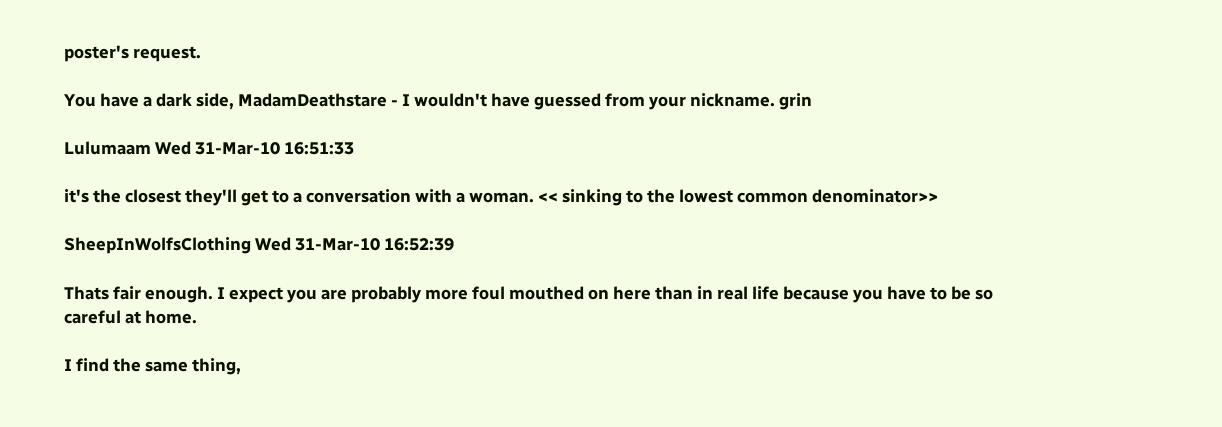poster's request.

You have a dark side, MadamDeathstare - I wouldn't have guessed from your nickname. grin

Lulumaam Wed 31-Mar-10 16:51:33

it's the closest they'll get to a conversation with a woman. << sinking to the lowest common denominator>>

SheepInWolfsClothing Wed 31-Mar-10 16:52:39

Thats fair enough. I expect you are probably more foul mouthed on here than in real life because you have to be so careful at home.

I find the same thing,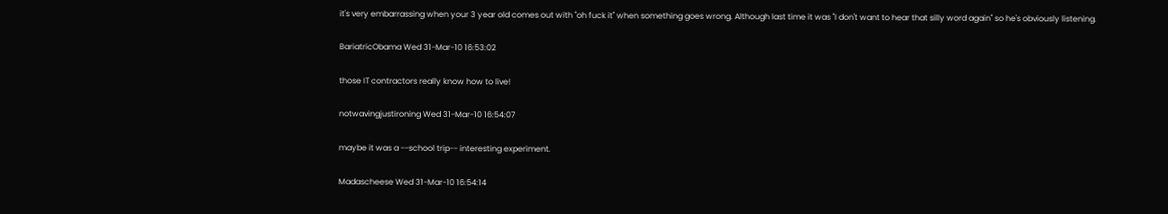it's very embarrassing when your 3 year old comes out with "oh fuck it" when something goes wrong. Although last time it was "I don't want to hear that silly word again" so he's obviously listening.

BariatricObama Wed 31-Mar-10 16:53:02

those IT contractors really know how to live!

notwavingjustironing Wed 31-Mar-10 16:54:07

maybe it was a --school trip-- interesting experiment.

Madascheese Wed 31-Mar-10 16:54:14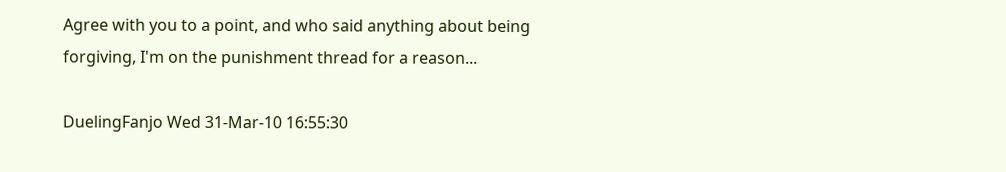Agree with you to a point, and who said anything about being forgiving, I'm on the punishment thread for a reason...

DuelingFanjo Wed 31-Mar-10 16:55:30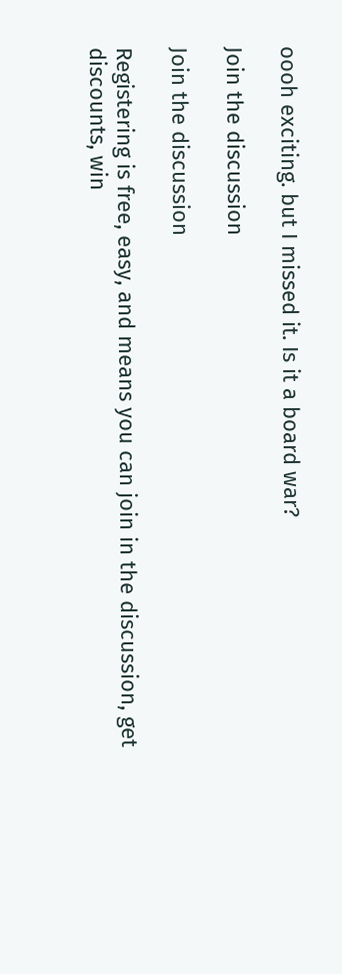oooh exciting. but I missed it. Is it a board war?

Join the discussion

Join the discussion

Registering is free, easy, and means you can join in the discussion, get discounts, win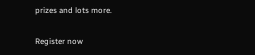prizes and lots more.

Register now